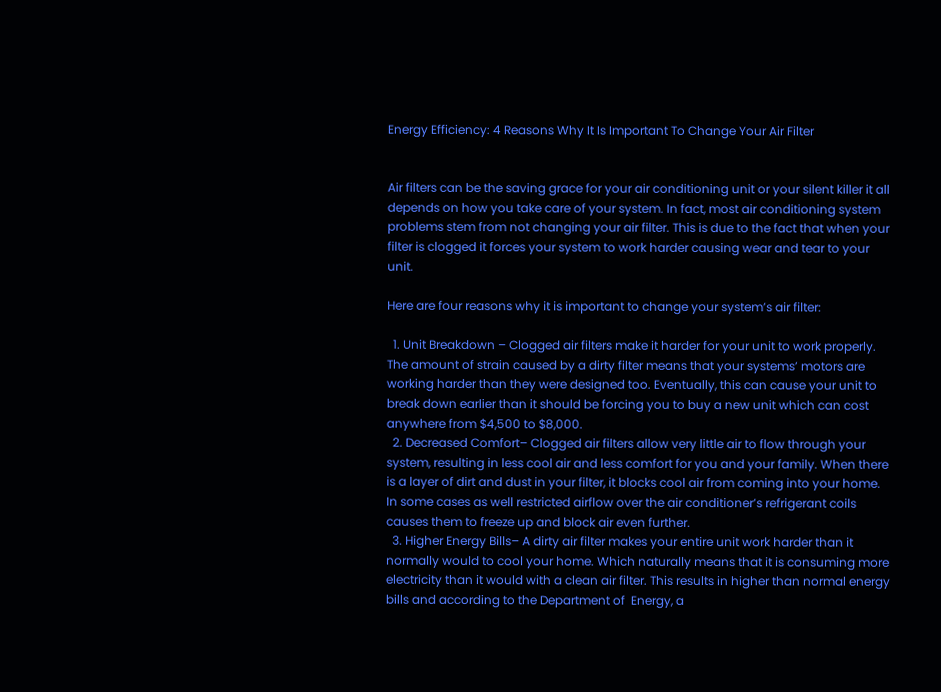Energy Efficiency: 4 Reasons Why It Is Important To Change Your Air Filter


Air filters can be the saving grace for your air conditioning unit or your silent killer it all depends on how you take care of your system. In fact, most air conditioning system problems stem from not changing your air filter. This is due to the fact that when your filter is clogged it forces your system to work harder causing wear and tear to your unit.

Here are four reasons why it is important to change your system’s air filter:

  1. Unit Breakdown – Clogged air filters make it harder for your unit to work properly. The amount of strain caused by a dirty filter means that your systems’ motors are working harder than they were designed too. Eventually, this can cause your unit to break down earlier than it should be forcing you to buy a new unit which can cost anywhere from $4,500 to $8,000.
  2. Decreased Comfort– Clogged air filters allow very little air to flow through your system, resulting in less cool air and less comfort for you and your family. When there is a layer of dirt and dust in your filter, it blocks cool air from coming into your home. In some cases as well restricted airflow over the air conditioner’s refrigerant coils causes them to freeze up and block air even further.
  3. Higher Energy Bills– A dirty air filter makes your entire unit work harder than it normally would to cool your home. Which naturally means that it is consuming more electricity than it would with a clean air filter. This results in higher than normal energy bills and according to the Department of  Energy, a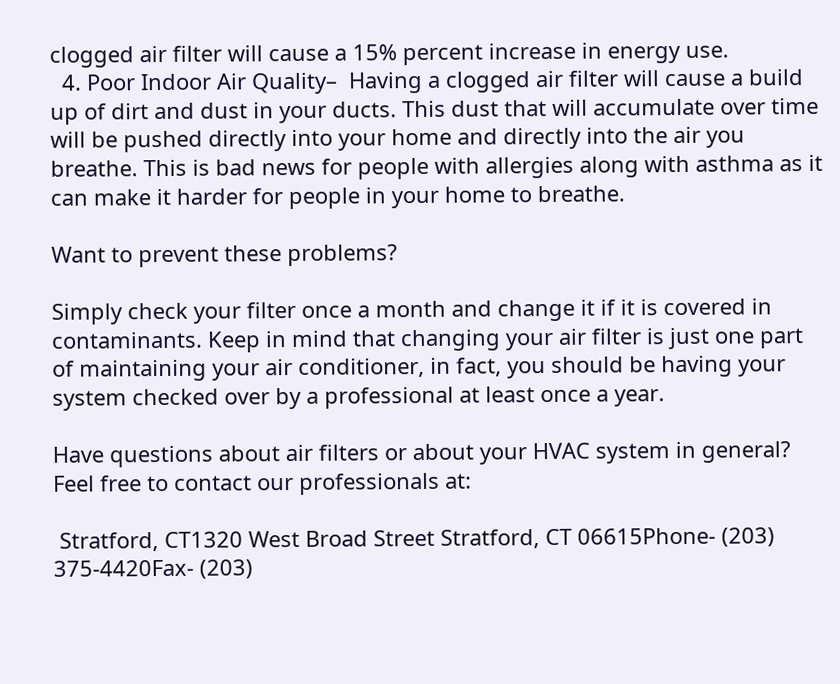clogged air filter will cause a 15% percent increase in energy use.
  4. Poor Indoor Air Quality–  Having a clogged air filter will cause a build up of dirt and dust in your ducts. This dust that will accumulate over time will be pushed directly into your home and directly into the air you breathe. This is bad news for people with allergies along with asthma as it can make it harder for people in your home to breathe.

Want to prevent these problems?

Simply check your filter once a month and change it if it is covered in contaminants. Keep in mind that changing your air filter is just one part of maintaining your air conditioner, in fact, you should be having your system checked over by a professional at least once a year.

Have questions about air filters or about your HVAC system in general? Feel free to contact our professionals at:

 Stratford, CT1320 West Broad Street Stratford, CT 06615Phone- (203) 375-4420Fax- (203)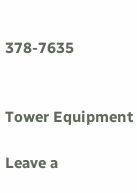378-7635


Tower Equipment

Leave a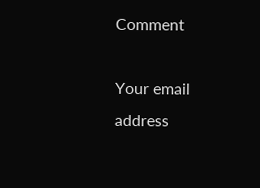Comment

Your email address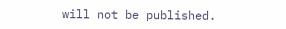will not be published.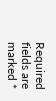Required fields are marked *